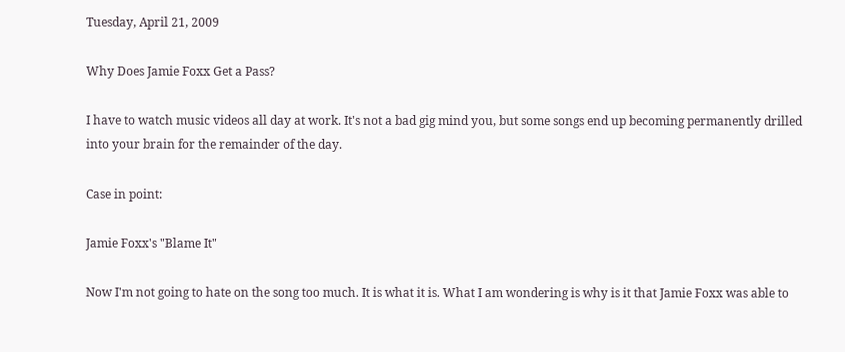Tuesday, April 21, 2009

Why Does Jamie Foxx Get a Pass?

I have to watch music videos all day at work. It's not a bad gig mind you, but some songs end up becoming permanently drilled into your brain for the remainder of the day.

Case in point:

Jamie Foxx's "Blame It"

Now I'm not going to hate on the song too much. It is what it is. What I am wondering is why is it that Jamie Foxx was able to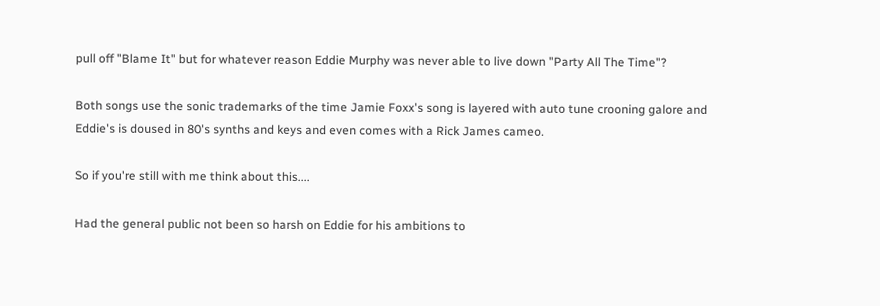pull off "Blame It" but for whatever reason Eddie Murphy was never able to live down "Party All The Time"?

Both songs use the sonic trademarks of the time Jamie Foxx's song is layered with auto tune crooning galore and Eddie's is doused in 80's synths and keys and even comes with a Rick James cameo.

So if you're still with me think about this....

Had the general public not been so harsh on Eddie for his ambitions to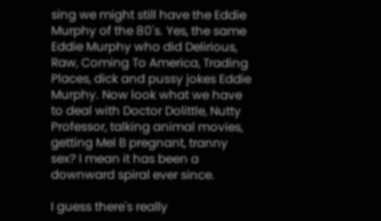sing we might still have the Eddie Murphy of the 80's. Yes, the same Eddie Murphy who did Delirious, Raw, Coming To America, Trading Places, dick and pussy jokes Eddie Murphy. Now look what we have to deal with Doctor Dolittle, Nutty Professor, talking animal movies, getting Mel B pregnant, tranny sex? I mean it has been a downward spiral ever since.

I guess there's really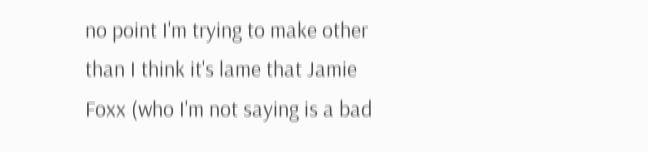no point I'm trying to make other than I think it's lame that Jamie Foxx (who I'm not saying is a bad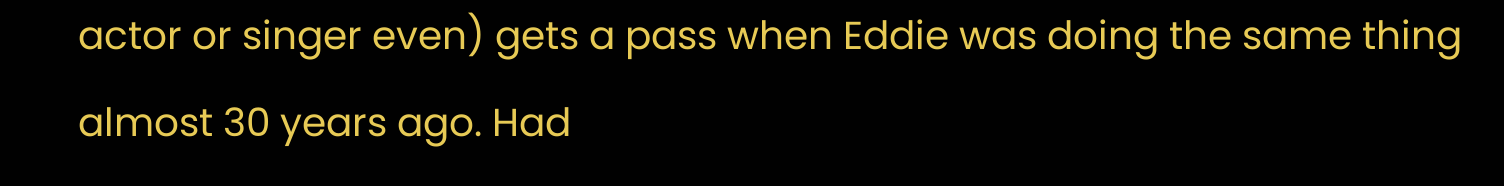actor or singer even) gets a pass when Eddie was doing the same thing almost 30 years ago. Had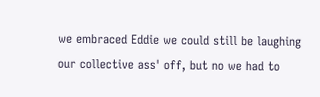we embraced Eddie we could still be laughing our collective ass' off, but no we had to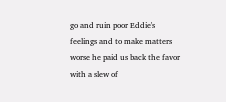go and ruin poor Eddie's feelings and to make matters worse he paid us back the favor with a slew of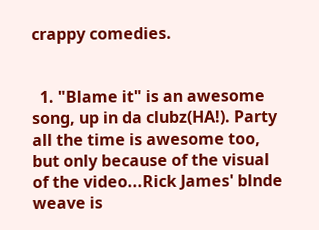crappy comedies.


  1. "Blame it" is an awesome song, up in da clubz(HA!). Party all the time is awesome too, but only because of the visual of the video...Rick James' blnde weave is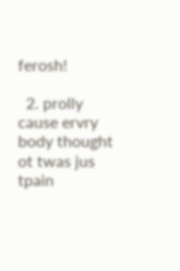ferosh!

  2. prolly cause ervry body thought ot twas jus tpain